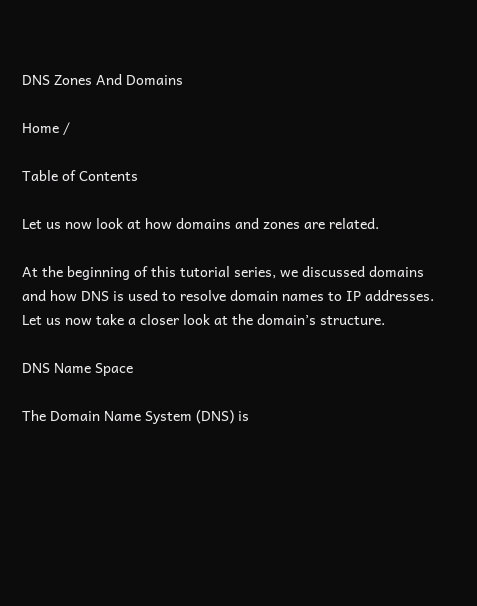DNS Zones And Domains

Home /

Table of Contents

Let us now look at how domains and zones are related.

At the beginning of this tutorial series, we discussed domains and how DNS is used to resolve domain names to IP addresses. Let us now take a closer look at the domain’s structure.

DNS Name Space

The Domain Name System (DNS) is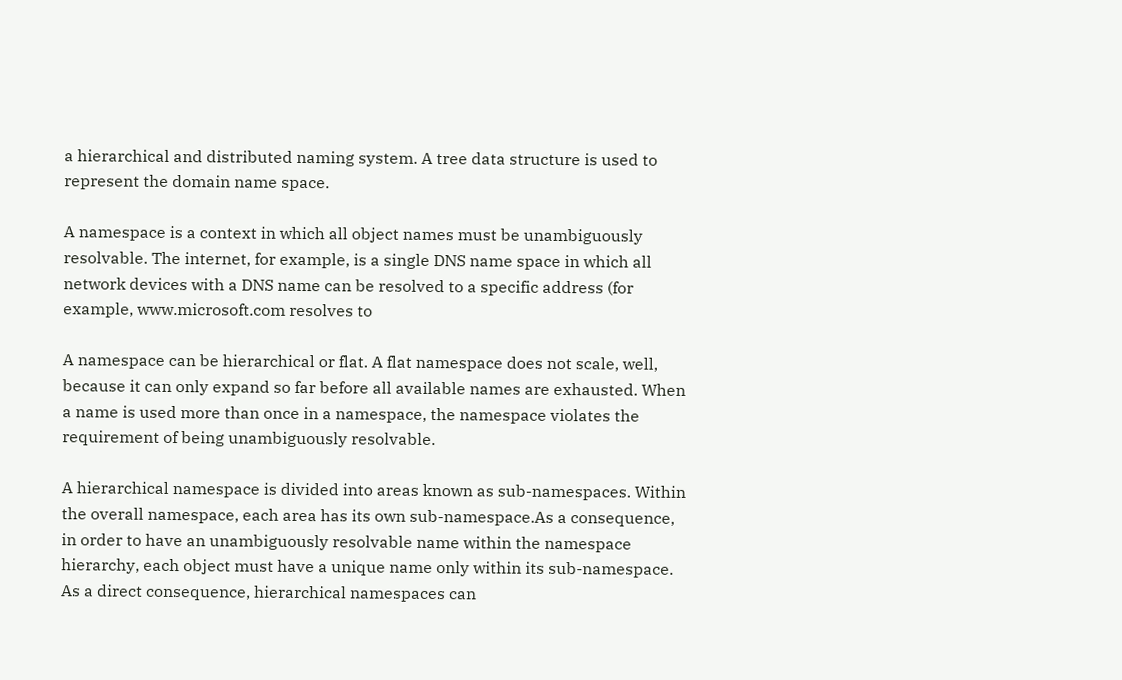a hierarchical and distributed naming system. A tree data structure is used to represent the domain name space.

A namespace is a context in which all object names must be unambiguously resolvable. The internet, for example, is a single DNS name space in which all network devices with a DNS name can be resolved to a specific address (for example, www.microsoft.com resolves to

A namespace can be hierarchical or flat. A flat namespace does not scale, well, because it can only expand so far before all available names are exhausted. When a name is used more than once in a namespace, the namespace violates the requirement of being unambiguously resolvable.

A hierarchical namespace is divided into areas known as sub-namespaces. Within the overall namespace, each area has its own sub-namespace.As a consequence, in order to have an unambiguously resolvable name within the namespace hierarchy, each object must have a unique name only within its sub-namespace. As a direct consequence, hierarchical namespaces can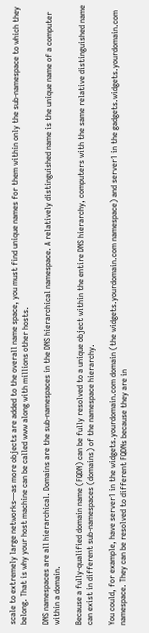scale to extremely large networks—as more objects are added to the overall name space, you must find unique names for them within only the sub-namespace to which they belong. That is why your host machine can be called www along with millions other hosts.

DNS namespaces are all hierarchical. Domains are the sub-namespaces in the DNS hierarchical namespace. A relatively distinguished name is the unique name of a computer within a domain.

Because a fully-qualified domain name (FQDN) can be fully resolved to a unique object within the entire DNS hierarchy, computers with the same relative distinguished name can exist in different sub-namespaces (domains) of the namespace hierarchy.

You could, for example, have server1 in the widgets.yourdomain.com domain (the widgets.yourdomain.com namespace) and server1 in the gadgets.widgets.yourdomain.com namespace. They can be resolved to different FQDNs because they are in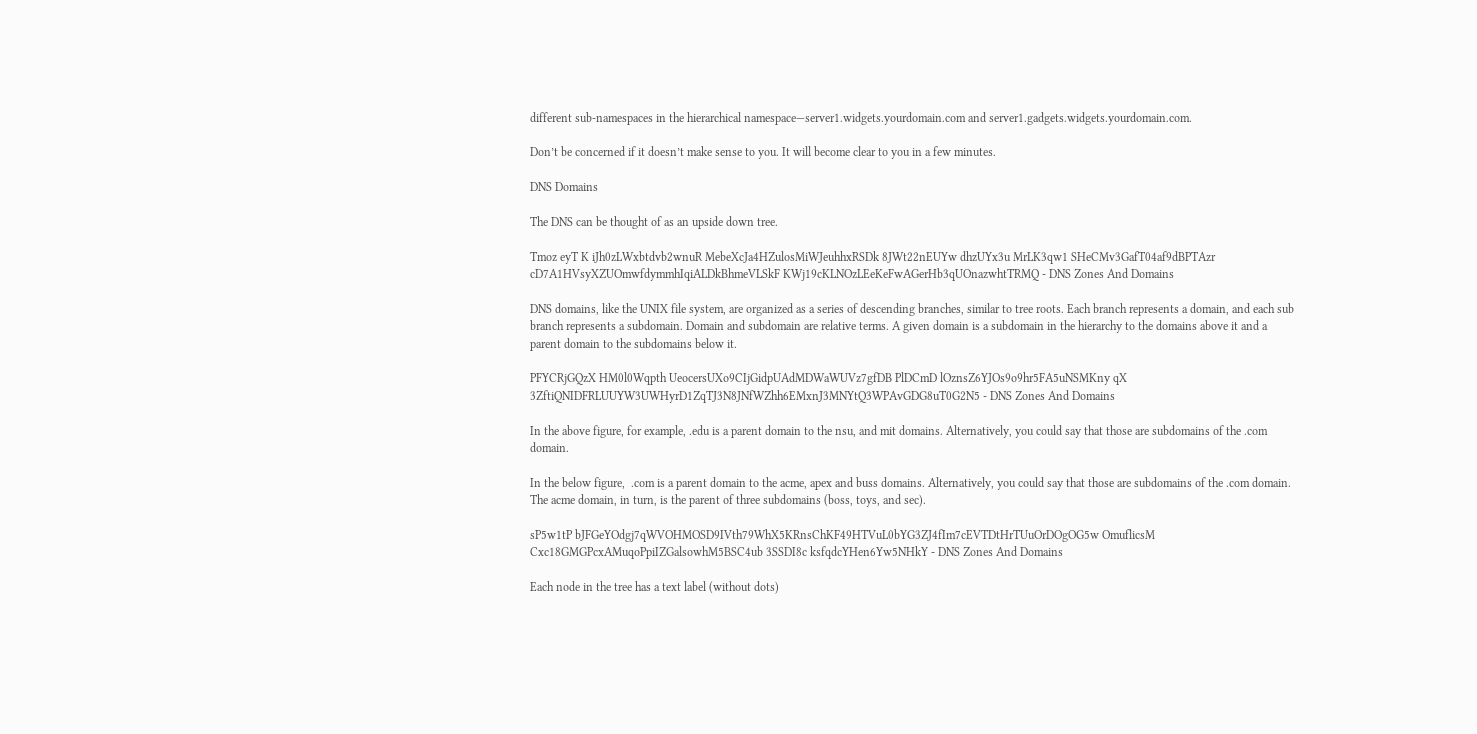different sub-namespaces in the hierarchical namespace—server1.widgets.yourdomain.com and server1.gadgets.widgets.yourdomain.com.

Don’t be concerned if it doesn’t make sense to you. It will become clear to you in a few minutes.

DNS Domains

The DNS can be thought of as an upside down tree.

Tmoz eyT K iJh0zLWxbtdvb2wnuR MebeXcJa4HZulosMiWJeuhhxRSDk 8JWt22nEUYw dhzUYx3u MrLK3qw1 SHeCMv3GafT04af9dBPTAzr cD7A1HVsyXZUOmwfdymmhIqiALDkBhmeVLSkF KWj19cKLNOzLEeKeFwAGerHb3qUOnazwhtTRMQ - DNS Zones And Domains

DNS domains, like the UNIX file system, are organized as a series of descending branches, similar to tree roots. Each branch represents a domain, and each sub branch represents a subdomain. Domain and subdomain are relative terms. A given domain is a subdomain in the hierarchy to the domains above it and a parent domain to the subdomains below it.

PFYCRjGQzX HM0l0Wqpth UeocersUXo9CIjGidpUAdMDWaWUVz7gfDB PlDCmD lOznsZ6YJOs9o9hr5FA5uNSMKny qX 3ZftiQNIDFRLUUYW3UWHyrD1ZqTJ3N8JNfWZhh6EMxnJ3MNYtQ3WPAvGDG8uT0G2N5 - DNS Zones And Domains

In the above figure, for example, .edu is a parent domain to the nsu, and mit domains. Alternatively, you could say that those are subdomains of the .com domain.

In the below figure,  .com is a parent domain to the acme, apex and buss domains. Alternatively, you could say that those are subdomains of the .com domain. The acme domain, in turn, is the parent of three subdomains (boss, toys, and sec).

sP5w1tP bJFGeYOdgj7qWVOHMOSD9IVth79WhX5KRnsChKF49HTVuL0bYG3ZJ4fIm7cEVTDtHrTUuOrDOgOG5w OmuflicsM Cxc18GMGPcxAMuqoPpiIZGalsowhM5BSC4ub 3SSDI8c ksfqdcYHen6Yw5NHkY - DNS Zones And Domains

Each node in the tree has a text label (without dots)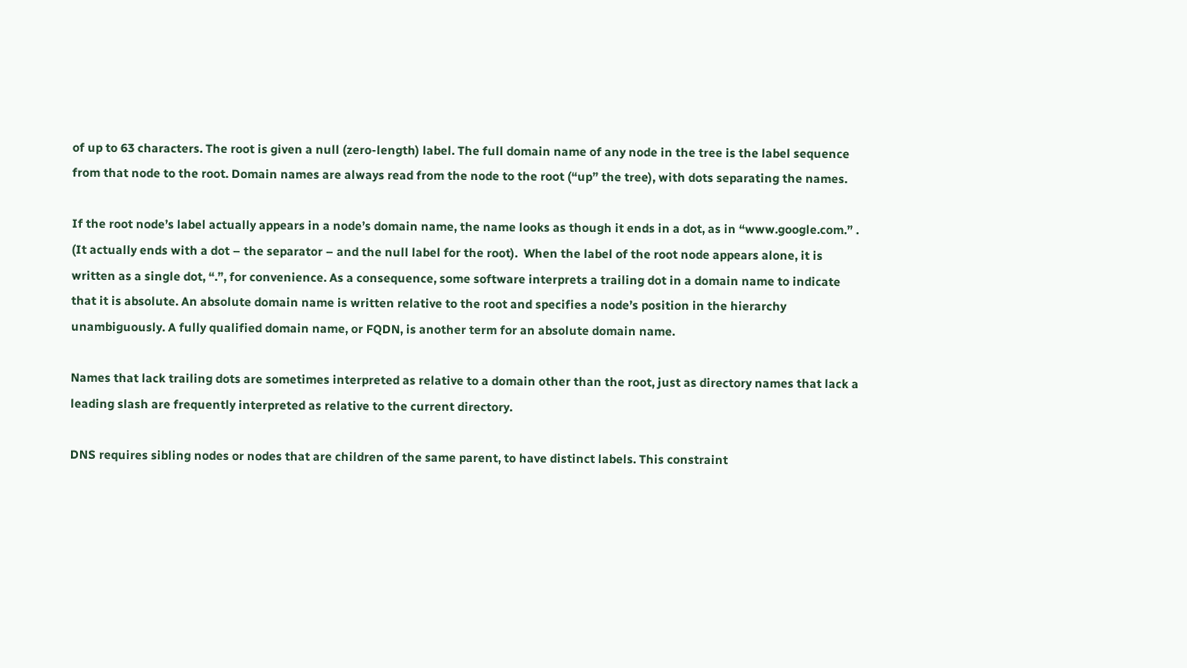of up to 63 characters. The root is given a null (zero-length) label. The full domain name of any node in the tree is the label sequence from that node to the root. Domain names are always read from the node to the root (“up” the tree), with dots separating the names.

If the root node’s label actually appears in a node’s domain name, the name looks as though it ends in a dot, as in “www.google.com.” . (It actually ends with a dot – the separator – and the null label for the root).  When the label of the root node appears alone, it is written as a single dot, “.”, for convenience. As a consequence, some software interprets a trailing dot in a domain name to indicate that it is absolute. An absolute domain name is written relative to the root and specifies a node’s position in the hierarchy unambiguously. A fully qualified domain name, or FQDN, is another term for an absolute domain name.

Names that lack trailing dots are sometimes interpreted as relative to a domain other than the root, just as directory names that lack a leading slash are frequently interpreted as relative to the current directory.

DNS requires sibling nodes or nodes that are children of the same parent, to have distinct labels. This constraint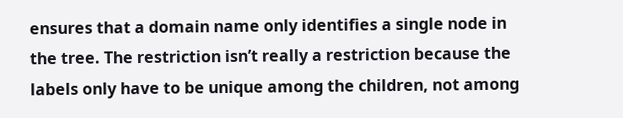ensures that a domain name only identifies a single node in the tree. The restriction isn’t really a restriction because the labels only have to be unique among the children, not among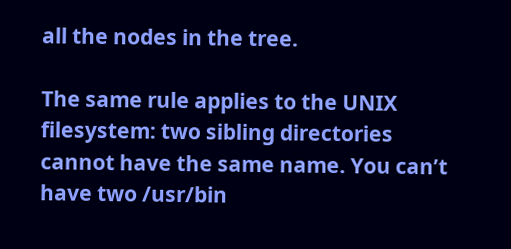all the nodes in the tree.

The same rule applies to the UNIX filesystem: two sibling directories cannot have the same name. You can’t have two /usr/bin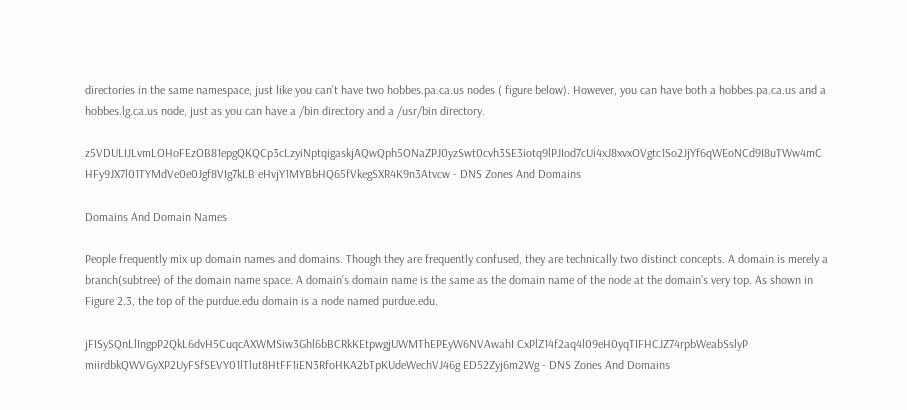directories in the same namespace, just like you can’t have two hobbes.pa.ca.us nodes ( figure below). However, you can have both a hobbes.pa.ca.us and a hobbes.lg.ca.us node, just as you can have a /bin directory and a /usr/bin directory.

z5VDULIJLvmLOHoFEzOB81epgQKQCp3cLzyiNptqigaskjAQwQph5ONaZPJ0yzSwt0cvh3SE3iotq9lPJIod7cUi4xJ8xvxOVgtc1So2JjYf6qWEoNCd9I8uTWw4mC HFy9JX7l01TYMdVe0e0Jgf8VIg7kLB eHvjY1MYBbHQ65fVkegSXR4K9n3Atvcw - DNS Zones And Domains

Domains And Domain Names

People frequently mix up domain names and domains. Though they are frequently confused, they are technically two distinct concepts. A domain is merely a branch(subtree) of the domain name space. A domain’s domain name is the same as the domain name of the node at the domain’s very top. As shown in Figure 2.3, the top of the purdue.edu domain is a node named purdue.edu.

jFISySQnLlIngpP2QkL6dvH5CuqcAXWMSiw3Ghl6bBCRkKEtpwgjUWMThEPEyW6NVAwahI CxPlZ14f2aq4l09eH0yqTIFHCJZ74rpbWeabSslyP miirdbkQWVGyXP2UyFSfSEVY01lTlut8HtFF1iEN3RfoHKA2bTpKUdeWechVJ46g ED52Zyj6m2Wg - DNS Zones And Domains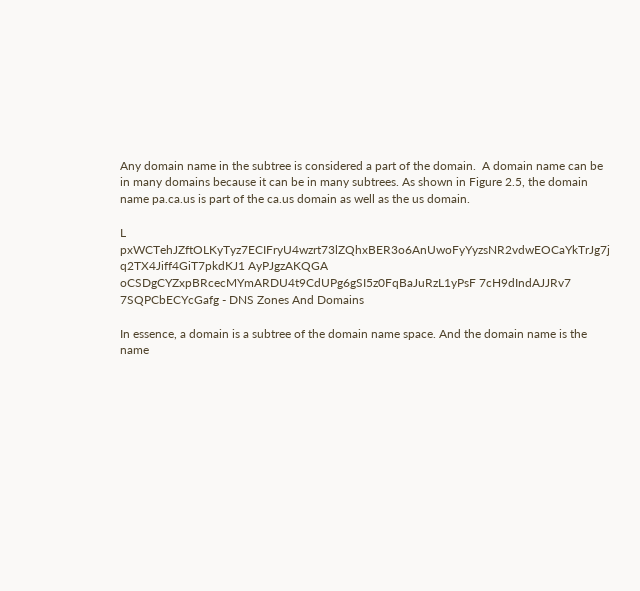Any domain name in the subtree is considered a part of the domain.  A domain name can be in many domains because it can be in many subtrees. As shown in Figure 2.5, the domain name pa.ca.us is part of the ca.us domain as well as the us domain.

L pxWCTehJZftOLKyTyz7ECIFryU4wzrt73lZQhxBER3o6AnUwoFyYyzsNR2vdwEOCaYkTrJg7j q2TX4Jiff4GiT7pkdKJ1 AyPJgzAKQGA oCSDgCYZxpBRcecMYmARDU4t9CdUPg6gSI5z0FqBaJuRzL1yPsF 7cH9dIndAJJRv7 7SQPCbECYcGafg - DNS Zones And Domains

In essence, a domain is a subtree of the domain name space. And the domain name is the name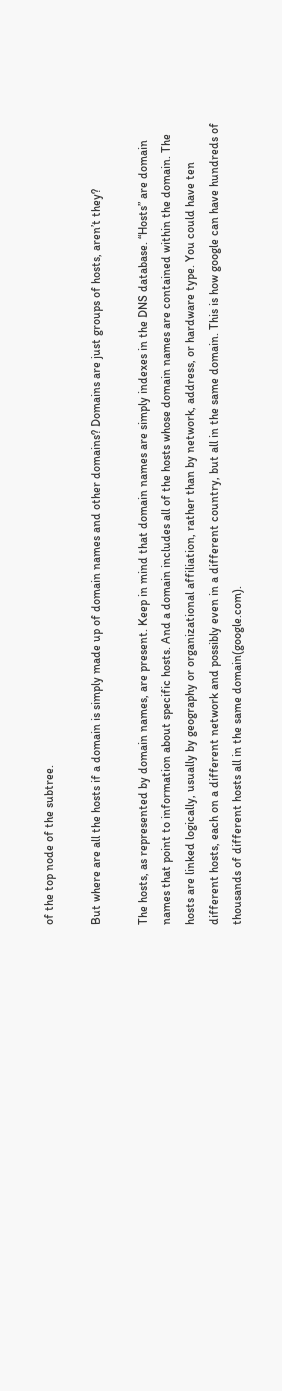of the top node of the subtree.

But where are all the hosts if a domain is simply made up of domain names and other domains? Domains are just groups of hosts, aren’t they?

The hosts, as represented by domain names, are present. Keep in mind that domain names are simply indexes in the DNS database. “Hosts” are domain names that point to information about specific hosts. And a domain includes all of the hosts whose domain names are contained within the domain. The hosts are linked logically, usually by geography or organizational affiliation, rather than by network, address, or hardware type. You could have ten different hosts, each on a different network and possibly even in a different country, but all in the same domain. This is how google can have hundreds of thousands of different hosts all in the same domain(google.com).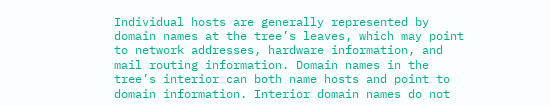Individual hosts are generally represented by domain names at the tree’s leaves, which may point to network addresses, hardware information, and mail routing information. Domain names in the tree’s interior can both name hosts and point to domain information. Interior domain names do not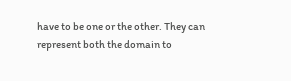have to be one or the other. They can represent both the domain to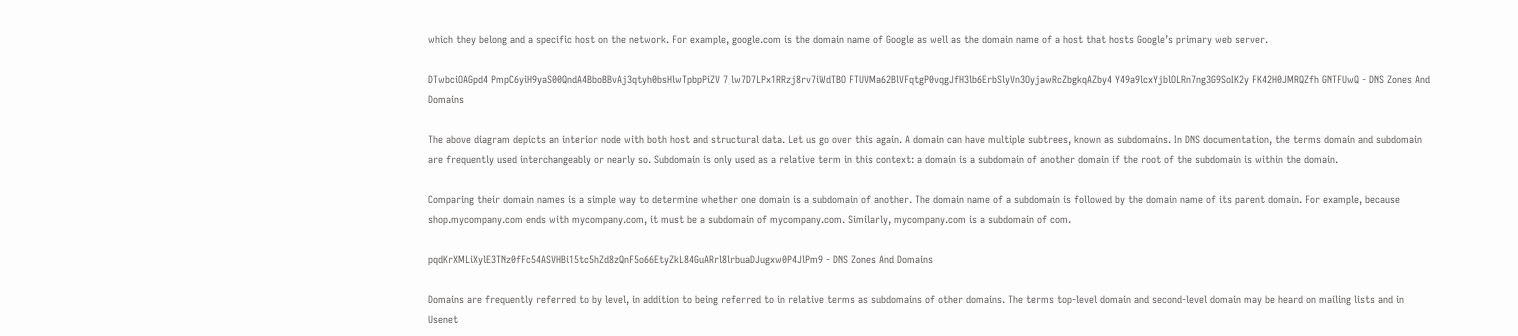which they belong and a specific host on the network. For example, google.com is the domain name of Google as well as the domain name of a host that hosts Google’s primary web server.

DTwbciOAGpd4 PmpC6yiH9yaS00QndA4BboBBvAj3qtyh0bsHlwTpbpPiZV 7 lw7D7LPx1RRzj8rv7iWdTBO FTUVMa62BlVFqtgP0vqgJfH3lb6ErbSlyVn3OyjawRcZbgkqAZby4 Y49a9lcxYjblOLRn7ng3G9SoIK2y FK42H0JMRQZfh GNTFUwQ - DNS Zones And Domains

The above diagram depicts an interior node with both host and structural data. Let us go over this again. A domain can have multiple subtrees, known as subdomains. In DNS documentation, the terms domain and subdomain are frequently used interchangeably or nearly so. Subdomain is only used as a relative term in this context: a domain is a subdomain of another domain if the root of the subdomain is within the domain.

Comparing their domain names is a simple way to determine whether one domain is a subdomain of another. The domain name of a subdomain is followed by the domain name of its parent domain. For example, because shop.mycompany.com ends with mycompany.com, it must be a subdomain of mycompany.com. Similarly, mycompany.com is a subdomain of com.

pqdKrXMLiXylE3TNz0fFc54ASVHBi15tc5hZd8zQnF5o66EtyZkL84GuARrl8lrbuaDJugxw0P4JlPm9 - DNS Zones And Domains

Domains are frequently referred to by level, in addition to being referred to in relative terms as subdomains of other domains. The terms top-level domain and second-level domain may be heard on mailing lists and in Usenet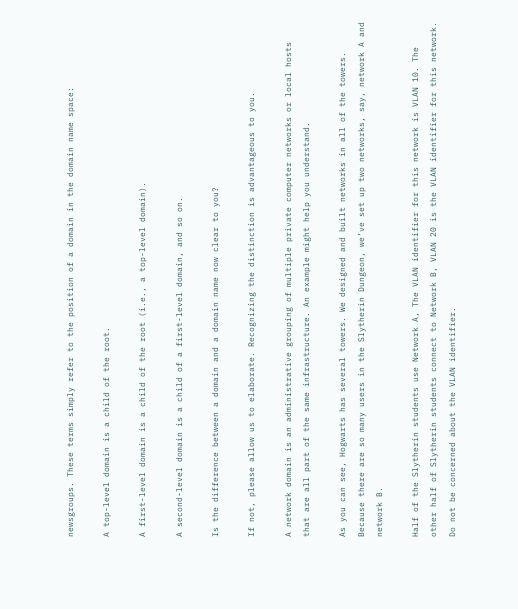newsgroups. These terms simply refer to the position of a domain in the domain name space:

A top-level domain is a child of the root.

A first-level domain is a child of the root (i.e., a top-level domain).

A second-level domain is a child of a first-level domain, and so on.

Is the difference between a domain and a domain name now clear to you?

If not, please allow us to elaborate. Recognizing the distinction is advantageous to you.

A network domain is an administrative grouping of multiple private computer networks or local hosts that are all part of the same infrastructure. An example might help you understand.

As you can see, Hogwarts has several towers. We designed and built networks in all of the towers. Because there are so many users in the Slytherin Dungeon, we’ve set up two networks, say, network A and network B.

Half of the Slytherin students use Network A, The VLAN identifier for this network is VLAN 10. The other half of Slytherin students connect to Network B, VLAN 20 is the VLAN identifier for this network. Do not be concerned about the VLAN identifier.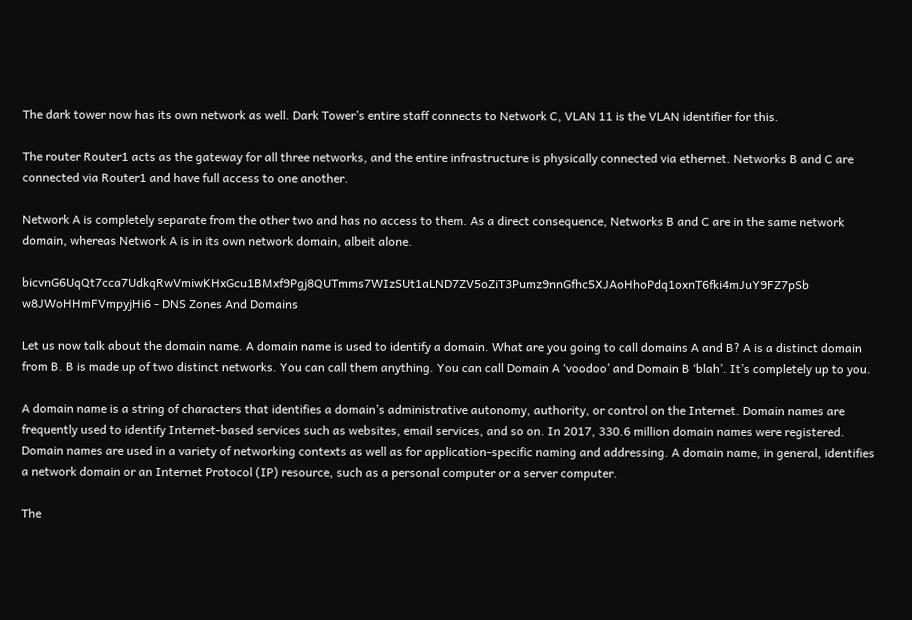The dark tower now has its own network as well. Dark Tower’s entire staff connects to Network C, VLAN 11 is the VLAN identifier for this.

The router Router1 acts as the gateway for all three networks, and the entire infrastructure is physically connected via ethernet. Networks B and C are connected via Router1 and have full access to one another.

Network A is completely separate from the other two and has no access to them. As a direct consequence, Networks B and C are in the same network domain, whereas Network A is in its own network domain, albeit alone.

bicvnG6UqQt7cca7UdkqRwVmiwKHxGcu1BMxf9Pgj8QUTmms7WIzSUt1aLND7ZV5oZiT3Pumz9nnGfhc5XJAoHhoPdq1oxnT6fki4mJuY9FZ7pSb w8JWoHHmFVmpyjHi6 - DNS Zones And Domains

Let us now talk about the domain name. A domain name is used to identify a domain. What are you going to call domains A and B? A is a distinct domain from B. B is made up of two distinct networks. You can call them anything. You can call Domain A ‘voodoo’ and Domain B ‘blah’. It’s completely up to you.

A domain name is a string of characters that identifies a domain’s administrative autonomy, authority, or control on the Internet. Domain names are frequently used to identify Internet-based services such as websites, email services, and so on. In 2017, 330.6 million domain names were registered. Domain names are used in a variety of networking contexts as well as for application-specific naming and addressing. A domain name, in general, identifies a network domain or an Internet Protocol (IP) resource, such as a personal computer or a server computer.

The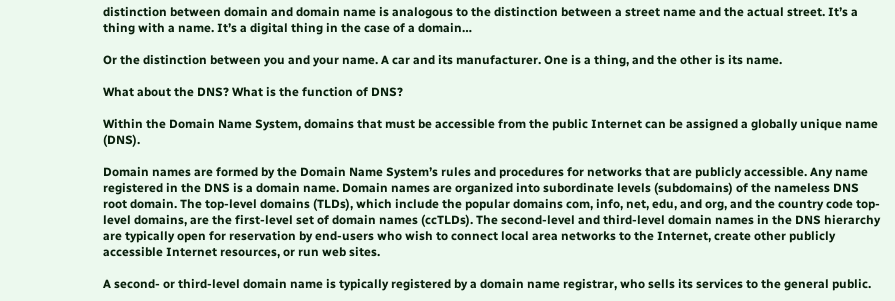distinction between domain and domain name is analogous to the distinction between a street name and the actual street. It’s a thing with a name. It’s a digital thing in the case of a domain…

Or the distinction between you and your name. A car and its manufacturer. One is a thing, and the other is its name.

What about the DNS? What is the function of DNS?

Within the Domain Name System, domains that must be accessible from the public Internet can be assigned a globally unique name (DNS).

Domain names are formed by the Domain Name System’s rules and procedures for networks that are publicly accessible. Any name registered in the DNS is a domain name. Domain names are organized into subordinate levels (subdomains) of the nameless DNS root domain. The top-level domains (TLDs), which include the popular domains com, info, net, edu, and org, and the country code top-level domains, are the first-level set of domain names (ccTLDs). The second-level and third-level domain names in the DNS hierarchy are typically open for reservation by end-users who wish to connect local area networks to the Internet, create other publicly accessible Internet resources, or run web sites.

A second- or third-level domain name is typically registered by a domain name registrar, who sells its services to the general public.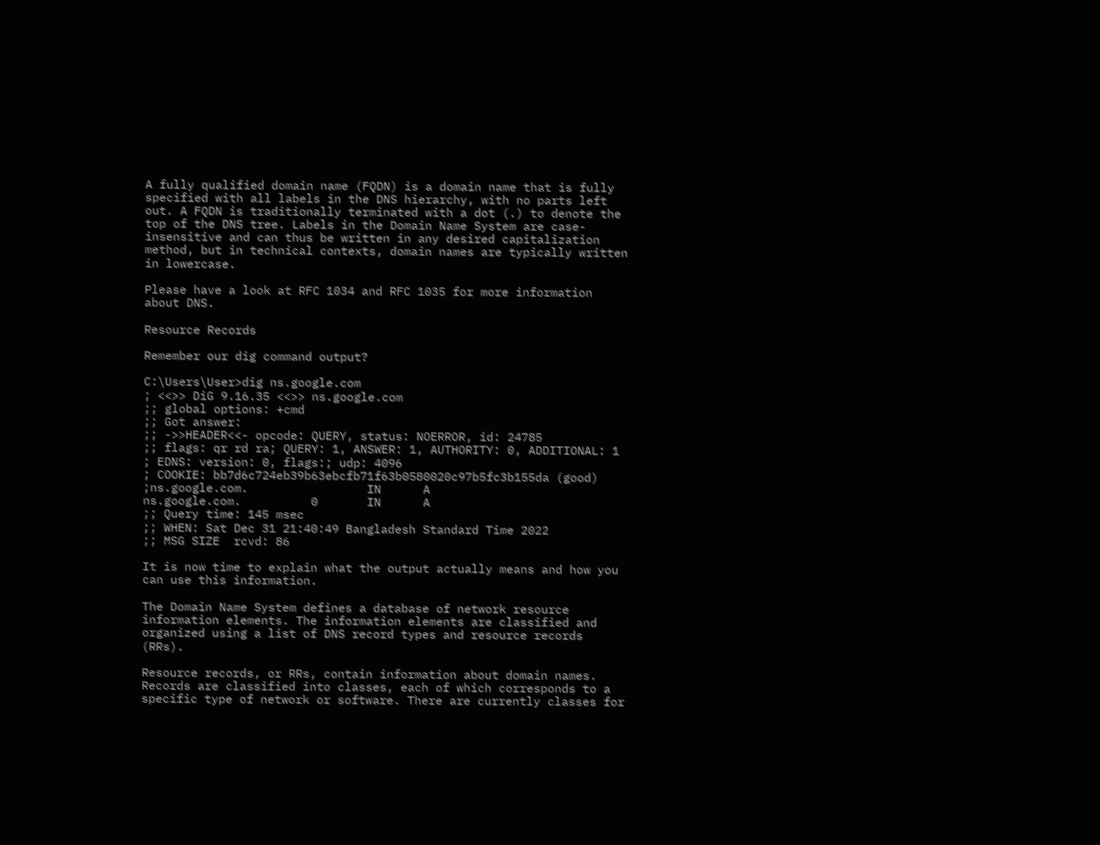A fully qualified domain name (FQDN) is a domain name that is fully specified with all labels in the DNS hierarchy, with no parts left out. A FQDN is traditionally terminated with a dot (.) to denote the top of the DNS tree. Labels in the Domain Name System are case-insensitive and can thus be written in any desired capitalization method, but in technical contexts, domain names are typically written in lowercase.

Please have a look at RFC 1034 and RFC 1035 for more information about DNS.

Resource Records

Remember our dig command output?

C:\Users\User>dig ns.google.com
; <<>> DiG 9.16.35 <<>> ns.google.com
;; global options: +cmd
;; Got answer:
;; ->>HEADER<<- opcode: QUERY, status: NOERROR, id: 24785
;; flags: qr rd ra; QUERY: 1, ANSWER: 1, AUTHORITY: 0, ADDITIONAL: 1
; EDNS: version: 0, flags:; udp: 4096
; COOKIE: bb7d6c724eb39b63ebcfb71f63b0580020c97b5fc3b155da (good)
;ns.google.com.                 IN      A
ns.google.com.          0       IN      A
;; Query time: 145 msec
;; WHEN: Sat Dec 31 21:40:49 Bangladesh Standard Time 2022
;; MSG SIZE  rcvd: 86

It is now time to explain what the output actually means and how you can use this information.

The Domain Name System defines a database of network resource information elements. The information elements are classified and organized using a list of DNS record types and resource records (RRs).

Resource records, or RRs, contain information about domain names. Records are classified into classes, each of which corresponds to a specific type of network or software. There are currently classes for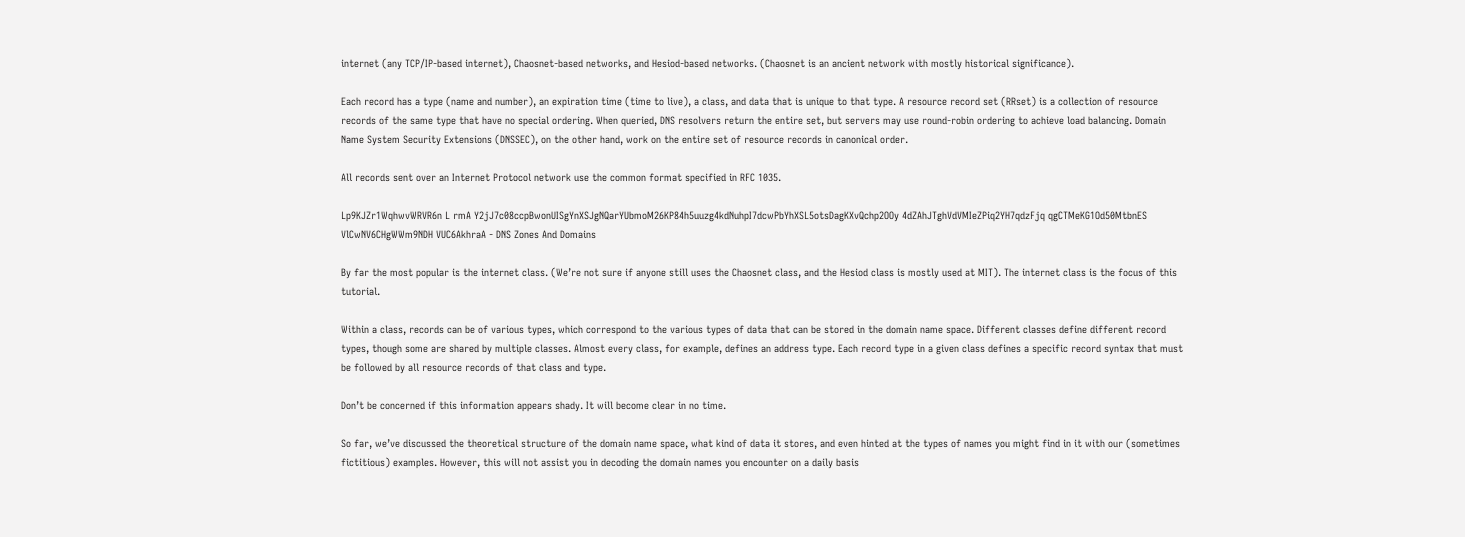internet (any TCP/IP-based internet), Chaosnet-based networks, and Hesiod-based networks. (Chaosnet is an ancient network with mostly historical significance).

Each record has a type (name and number), an expiration time (time to live), a class, and data that is unique to that type. A resource record set (RRset) is a collection of resource records of the same type that have no special ordering. When queried, DNS resolvers return the entire set, but servers may use round-robin ordering to achieve load balancing. Domain Name System Security Extensions (DNSSEC), on the other hand, work on the entire set of resource records in canonical order.

All records sent over an Internet Protocol network use the common format specified in RFC 1035.

Lp9KJZr1WqhwvWRVR6n L rmA Y2jJ7c08ccpBwonUISgYnXSJgNQarYUbmoM26KP84h5uuzg4kdNuhpI7dcwPbYhXSL5otsDagKXvQchp2OOy 4dZAhJTghVdVMIeZPiq2YH7qdzFjq qgCTMeKG1Od50MtbnES VlCwNV6CHgWWm9NDH VUC6AkhraA - DNS Zones And Domains

By far the most popular is the internet class. (We’re not sure if anyone still uses the Chaosnet class, and the Hesiod class is mostly used at MIT). The internet class is the focus of this tutorial.

Within a class, records can be of various types, which correspond to the various types of data that can be stored in the domain name space. Different classes define different record types, though some are shared by multiple classes. Almost every class, for example, defines an address type. Each record type in a given class defines a specific record syntax that must be followed by all resource records of that class and type.

Don’t be concerned if this information appears shady. It will become clear in no time.

So far, we’ve discussed the theoretical structure of the domain name space, what kind of data it stores, and even hinted at the types of names you might find in it with our (sometimes fictitious) examples. However, this will not assist you in decoding the domain names you encounter on a daily basis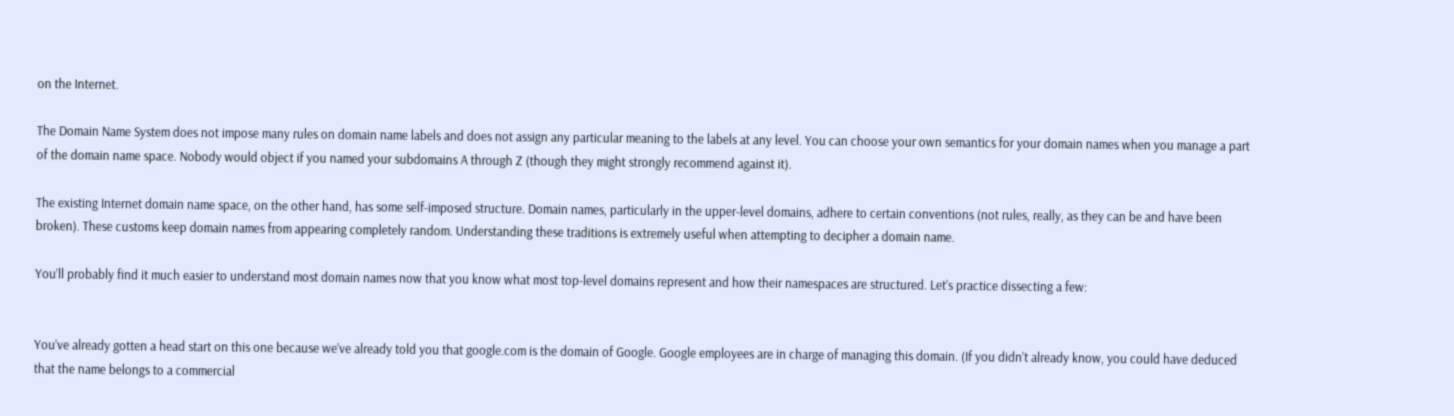on the Internet.

The Domain Name System does not impose many rules on domain name labels and does not assign any particular meaning to the labels at any level. You can choose your own semantics for your domain names when you manage a part of the domain name space. Nobody would object if you named your subdomains A through Z (though they might strongly recommend against it).

The existing Internet domain name space, on the other hand, has some self-imposed structure. Domain names, particularly in the upper-level domains, adhere to certain conventions (not rules, really, as they can be and have been broken). These customs keep domain names from appearing completely random. Understanding these traditions is extremely useful when attempting to decipher a domain name.

You’ll probably find it much easier to understand most domain names now that you know what most top-level domains represent and how their namespaces are structured. Let’s practice dissecting a few:


You’ve already gotten a head start on this one because we’ve already told you that google.com is the domain of Google. Google employees are in charge of managing this domain. (If you didn’t already know, you could have deduced that the name belongs to a commercial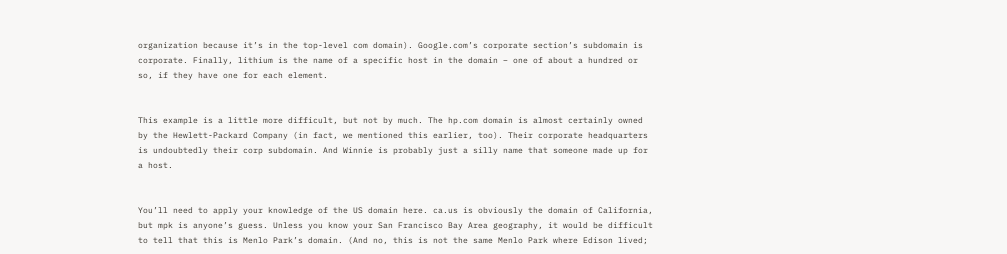organization because it’s in the top-level com domain). Google.com’s corporate section’s subdomain is corporate. Finally, lithium is the name of a specific host in the domain – one of about a hundred or so, if they have one for each element.


This example is a little more difficult, but not by much. The hp.com domain is almost certainly owned by the Hewlett-Packard Company (in fact, we mentioned this earlier, too). Their corporate headquarters is undoubtedly their corp subdomain. And Winnie is probably just a silly name that someone made up for a host.


You’ll need to apply your knowledge of the US domain here. ca.us is obviously the domain of California, but mpk is anyone’s guess. Unless you know your San Francisco Bay Area geography, it would be difficult to tell that this is Menlo Park’s domain. (And no, this is not the same Menlo Park where Edison lived;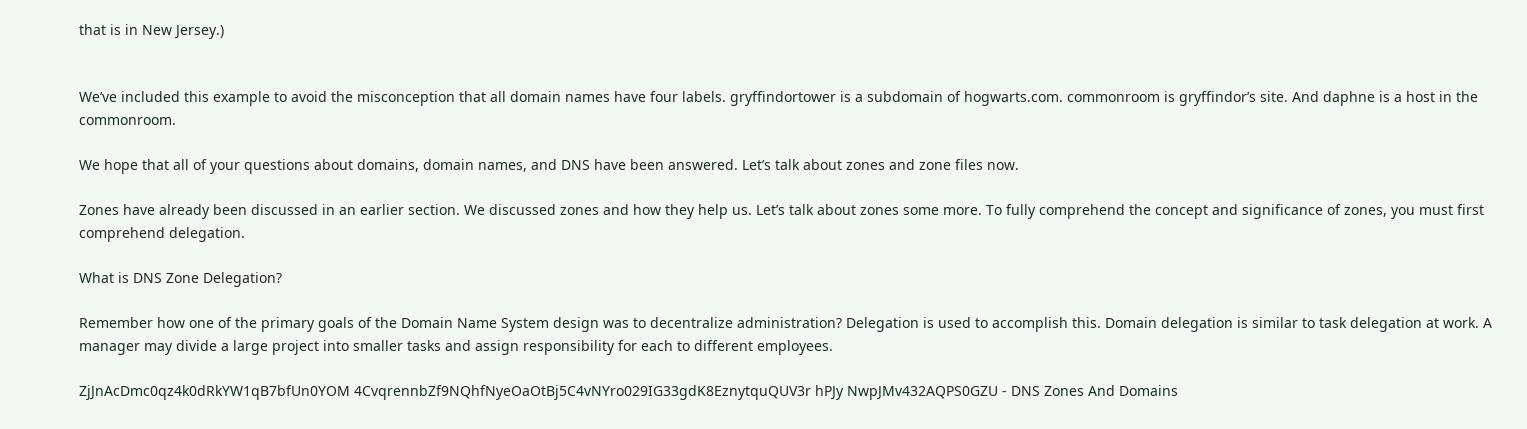that is in New Jersey.)


We’ve included this example to avoid the misconception that all domain names have four labels. gryffindortower is a subdomain of hogwarts.com. commonroom is gryffindor’s site. And daphne is a host in the commonroom.

We hope that all of your questions about domains, domain names, and DNS have been answered. Let’s talk about zones and zone files now.

Zones have already been discussed in an earlier section. We discussed zones and how they help us. Let’s talk about zones some more. To fully comprehend the concept and significance of zones, you must first comprehend delegation.

What is DNS Zone Delegation?

Remember how one of the primary goals of the Domain Name System design was to decentralize administration? Delegation is used to accomplish this. Domain delegation is similar to task delegation at work. A manager may divide a large project into smaller tasks and assign responsibility for each to different employees.

ZjJnAcDmc0qz4k0dRkYW1qB7bfUn0YOM 4CvqrennbZf9NQhfNyeOaOtBj5C4vNYro029IG33gdK8EznytquQUV3r hPJy NwpJMv432AQPS0GZU - DNS Zones And Domains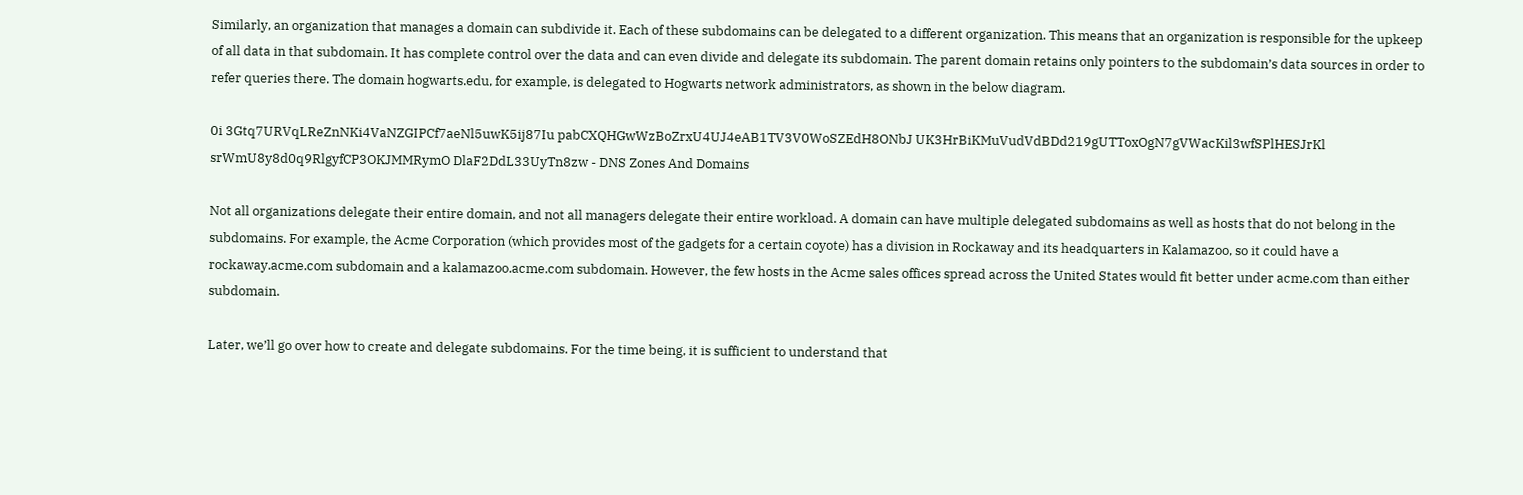Similarly, an organization that manages a domain can subdivide it. Each of these subdomains can be delegated to a different organization. This means that an organization is responsible for the upkeep of all data in that subdomain. It has complete control over the data and can even divide and delegate its subdomain. The parent domain retains only pointers to the subdomain’s data sources in order to refer queries there. The domain hogwarts.edu, for example, is delegated to Hogwarts network administrators, as shown in the below diagram.

0i 3Gtq7URVqLReZnNKi4VaNZGIPCf7aeNl5uwK5ij87Iu pabCXQHGwWzBoZrxU4UJ4eAB1TV3V0WoSZEdH8ONbJ UK3HrBiKMuVudVdBDd219gUTToxOgN7gVWacKil3wfSPlHESJrKl srWmU8y8d0q9RlgyfCP3OKJMMRymO DlaF2DdL33UyTn8zw - DNS Zones And Domains

Not all organizations delegate their entire domain, and not all managers delegate their entire workload. A domain can have multiple delegated subdomains as well as hosts that do not belong in the subdomains. For example, the Acme Corporation (which provides most of the gadgets for a certain coyote) has a division in Rockaway and its headquarters in Kalamazoo, so it could have a rockaway.acme.com subdomain and a kalamazoo.acme.com subdomain. However, the few hosts in the Acme sales offices spread across the United States would fit better under acme.com than either subdomain.

Later, we’ll go over how to create and delegate subdomains. For the time being, it is sufficient to understand that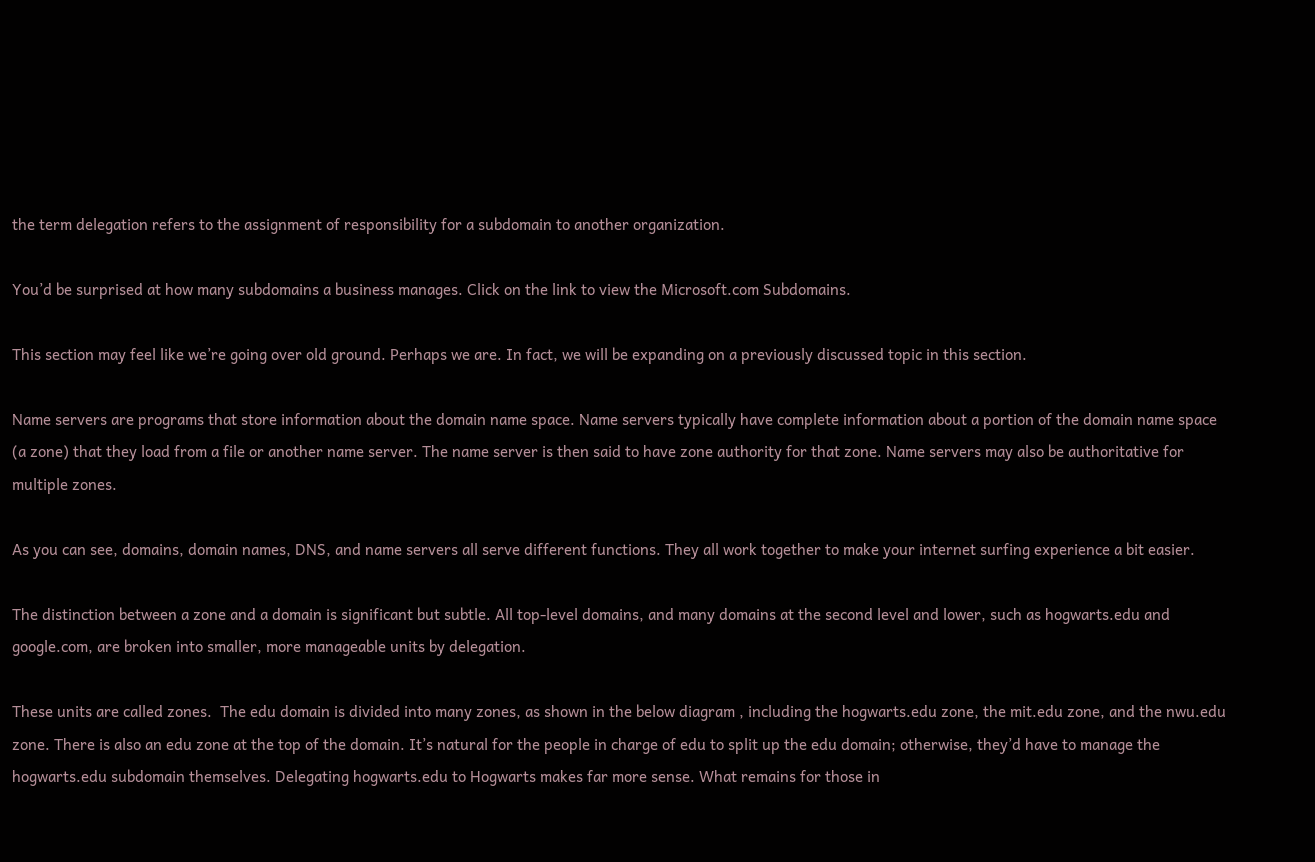the term delegation refers to the assignment of responsibility for a subdomain to another organization.

You’d be surprised at how many subdomains a business manages. Click on the link to view the Microsoft.com Subdomains.

This section may feel like we’re going over old ground. Perhaps we are. In fact, we will be expanding on a previously discussed topic in this section.

Name servers are programs that store information about the domain name space. Name servers typically have complete information about a portion of the domain name space (a zone) that they load from a file or another name server. The name server is then said to have zone authority for that zone. Name servers may also be authoritative for multiple zones.

As you can see, domains, domain names, DNS, and name servers all serve different functions. They all work together to make your internet surfing experience a bit easier.

The distinction between a zone and a domain is significant but subtle. All top-level domains, and many domains at the second level and lower, such as hogwarts.edu and google.com, are broken into smaller, more manageable units by delegation.

These units are called zones.  The edu domain is divided into many zones, as shown in the below diagram , including the hogwarts.edu zone, the mit.edu zone, and the nwu.edu zone. There is also an edu zone at the top of the domain. It’s natural for the people in charge of edu to split up the edu domain; otherwise, they’d have to manage the hogwarts.edu subdomain themselves. Delegating hogwarts.edu to Hogwarts makes far more sense. What remains for those in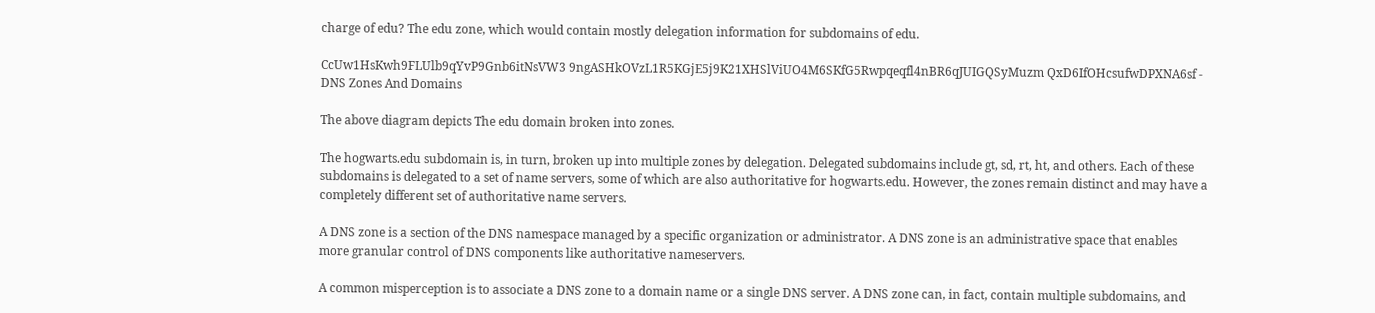charge of edu? The edu zone, which would contain mostly delegation information for subdomains of edu.

CcUw1HsKwh9FLUlb9qYvP9Gnb6itNsVW3 9ngASHkOVzL1R5KGjE5j9K21XHSlViUO4M6SKfG5Rwpqeqfl4nBR6qJUIGQSyMuzm QxD6IfOHcsufwDPXNA6sf - DNS Zones And Domains

The above diagram depicts The edu domain broken into zones.

The hogwarts.edu subdomain is, in turn, broken up into multiple zones by delegation. Delegated subdomains include gt, sd, rt, ht, and others. Each of these subdomains is delegated to a set of name servers, some of which are also authoritative for hogwarts.edu. However, the zones remain distinct and may have a completely different set of authoritative name servers.

A DNS zone is a section of the DNS namespace managed by a specific organization or administrator. A DNS zone is an administrative space that enables more granular control of DNS components like authoritative nameservers.

A common misperception is to associate a DNS zone to a domain name or a single DNS server. A DNS zone can, in fact, contain multiple subdomains, and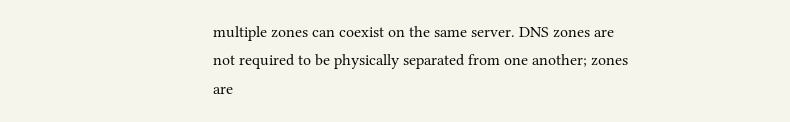multiple zones can coexist on the same server. DNS zones are not required to be physically separated from one another; zones are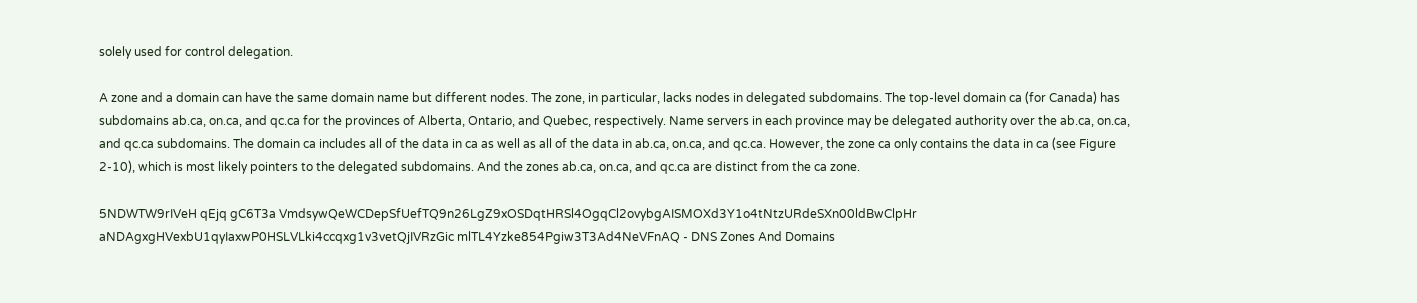solely used for control delegation.

A zone and a domain can have the same domain name but different nodes. The zone, in particular, lacks nodes in delegated subdomains. The top-level domain ca (for Canada) has subdomains ab.ca, on.ca, and qc.ca for the provinces of Alberta, Ontario, and Quebec, respectively. Name servers in each province may be delegated authority over the ab.ca, on.ca, and qc.ca subdomains. The domain ca includes all of the data in ca as well as all of the data in ab.ca, on.ca, and qc.ca. However, the zone ca only contains the data in ca (see Figure 2-10), which is most likely pointers to the delegated subdomains. And the zones ab.ca, on.ca, and qc.ca are distinct from the ca zone.

5NDWTW9rIVeH qEjq gC6T3a VmdsywQeWCDepSfUefTQ9n26LgZ9xOSDqtHRSl4OgqCl2ovybgAISMOXd3Y1o4tNtzURdeSXn00ldBwClpHr aNDAgxgHVexbU1qyIaxwP0HSLVLki4ccqxg1v3vetQjIVRzGic mlTL4Yzke854Pgiw3T3Ad4NeVFnAQ - DNS Zones And Domains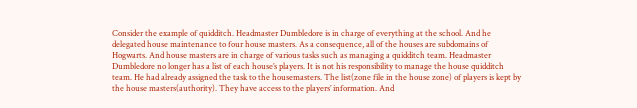Consider the example of quidditch. Headmaster Dumbledore is in charge of everything at the school. And he delegated house maintenance to four house masters. As a consequence, all of the houses are subdomains of Hogwarts. And house masters are in charge of various tasks such as managing a quidditch team. Headmaster Dumbledore no longer has a list of each house’s players. It is not his responsibility to manage the house quidditch team. He had already assigned the task to the housemasters. The list(zone file in the house zone) of players is kept by the house masters(authority). They have access to the players’ information. And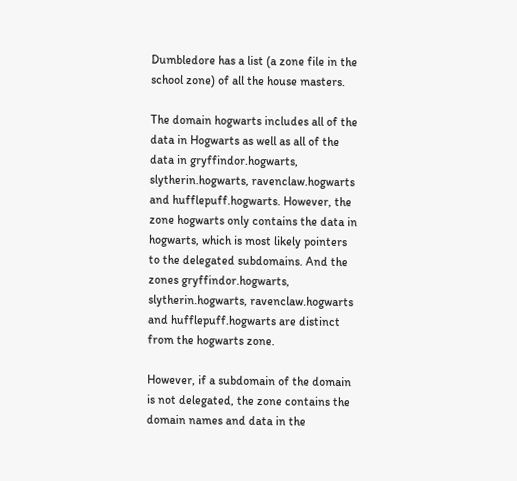Dumbledore has a list (a zone file in the school zone) of all the house masters.

The domain hogwarts includes all of the data in Hogwarts as well as all of the data in gryffindor.hogwarts, slytherin.hogwarts, ravenclaw.hogwarts and hufflepuff.hogwarts. However, the zone hogwarts only contains the data in hogwarts, which is most likely pointers to the delegated subdomains. And the zones gryffindor.hogwarts, slytherin.hogwarts, ravenclaw.hogwarts and hufflepuff.hogwarts are distinct from the hogwarts zone.

However, if a subdomain of the domain is not delegated, the zone contains the domain names and data in the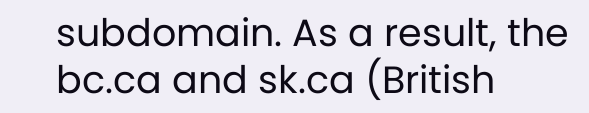subdomain. As a result, the bc.ca and sk.ca (British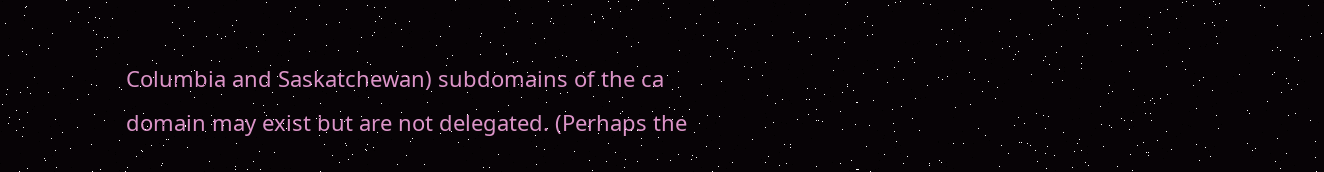Columbia and Saskatchewan) subdomains of the ca domain may exist but are not delegated. (Perhaps the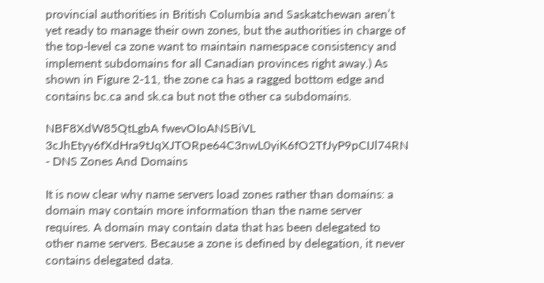provincial authorities in British Columbia and Saskatchewan aren’t yet ready to manage their own zones, but the authorities in charge of the top-level ca zone want to maintain namespace consistency and implement subdomains for all Canadian provinces right away.) As shown in Figure 2-11, the zone ca has a ragged bottom edge and contains bc.ca and sk.ca but not the other ca subdomains.

NBF8XdW85QtLgbA fwevOIoANSBiVL 3cJhEtyy6fXdHra9tJqXJTORpe64C3nwL0yiK6fO2TfJyP9pCIJl74RN - DNS Zones And Domains

It is now clear why name servers load zones rather than domains: a domain may contain more information than the name server requires. A domain may contain data that has been delegated to other name servers. Because a zone is defined by delegation, it never contains delegated data.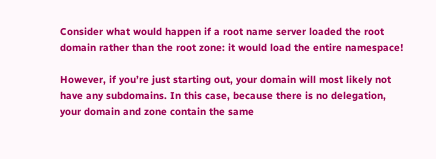Consider what would happen if a root name server loaded the root domain rather than the root zone: it would load the entire namespace!

However, if you’re just starting out, your domain will most likely not have any subdomains. In this case, because there is no delegation, your domain and zone contain the same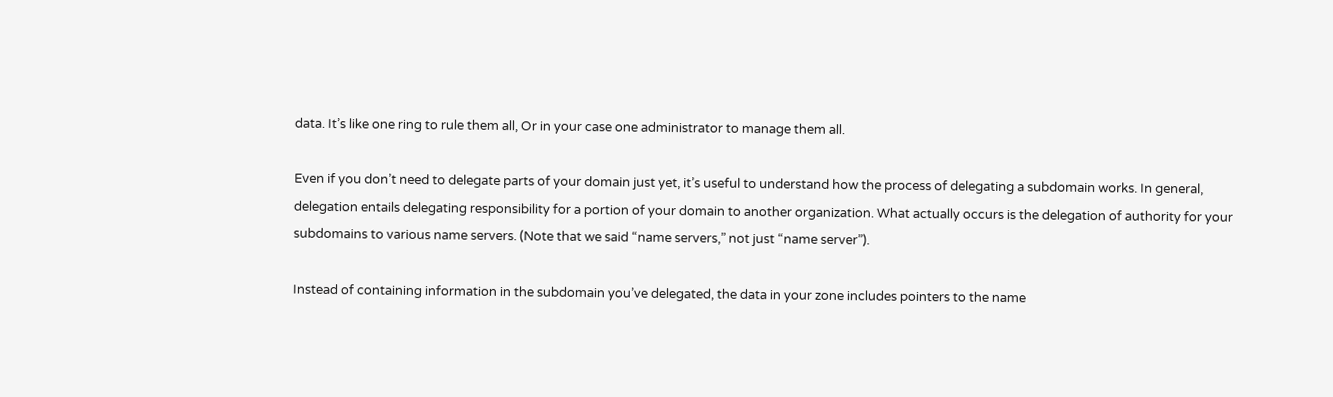data. It’s like one ring to rule them all, Or in your case one administrator to manage them all.

Even if you don’t need to delegate parts of your domain just yet, it’s useful to understand how the process of delegating a subdomain works. In general, delegation entails delegating responsibility for a portion of your domain to another organization. What actually occurs is the delegation of authority for your subdomains to various name servers. (Note that we said “name servers,” not just “name server”).

Instead of containing information in the subdomain you’ve delegated, the data in your zone includes pointers to the name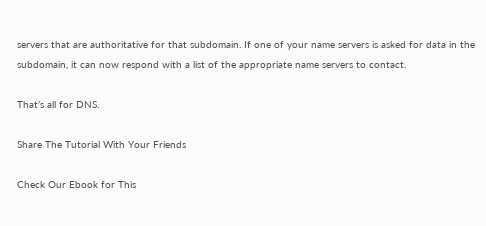servers that are authoritative for that subdomain. If one of your name servers is asked for data in the subdomain, it can now respond with a list of the appropriate name servers to contact.

That’s all for DNS.

Share The Tutorial With Your Friends

Check Our Ebook for This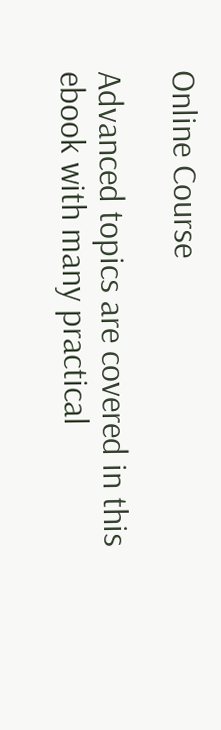Online Course

Advanced topics are covered in this ebook with many practical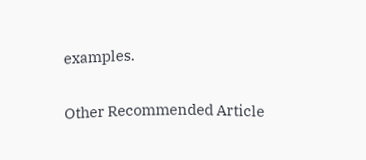examples.

Other Recommended Article